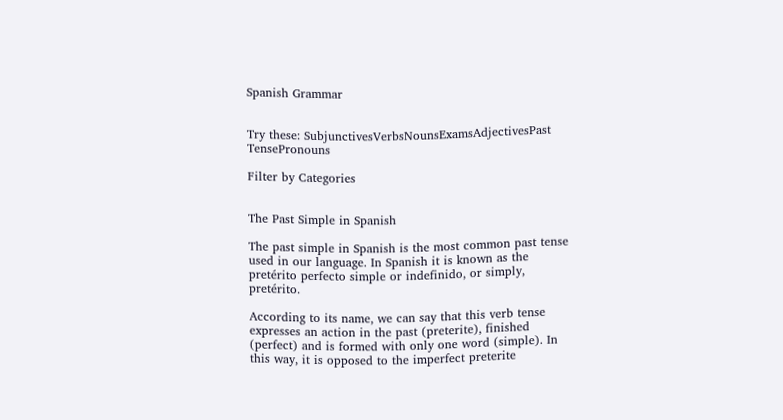Spanish Grammar


Try these: SubjunctivesVerbsNounsExamsAdjectivesPast TensePronouns

Filter by Categories


The Past Simple in Spanish

The past simple in Spanish is the most common past tense used in our language. In Spanish it is known as the pretérito perfecto simple or indefinido, or simply, pretérito.

According to its name, we can say that this verb tense expresses an action in the past (preterite), finished (perfect) and is formed with only one word (simple). In this way, it is opposed to the imperfect preterite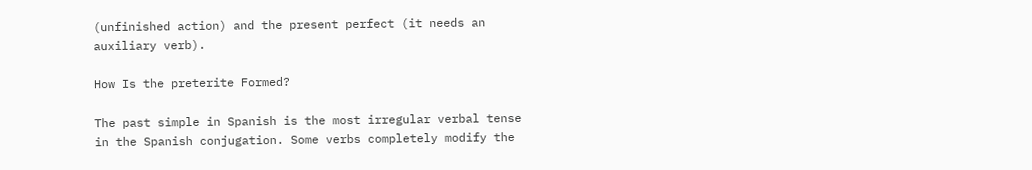(unfinished action) and the present perfect (it needs an auxiliary verb).

How Is the preterite Formed?

The past simple in Spanish is the most irregular verbal tense in the Spanish conjugation. Some verbs completely modify the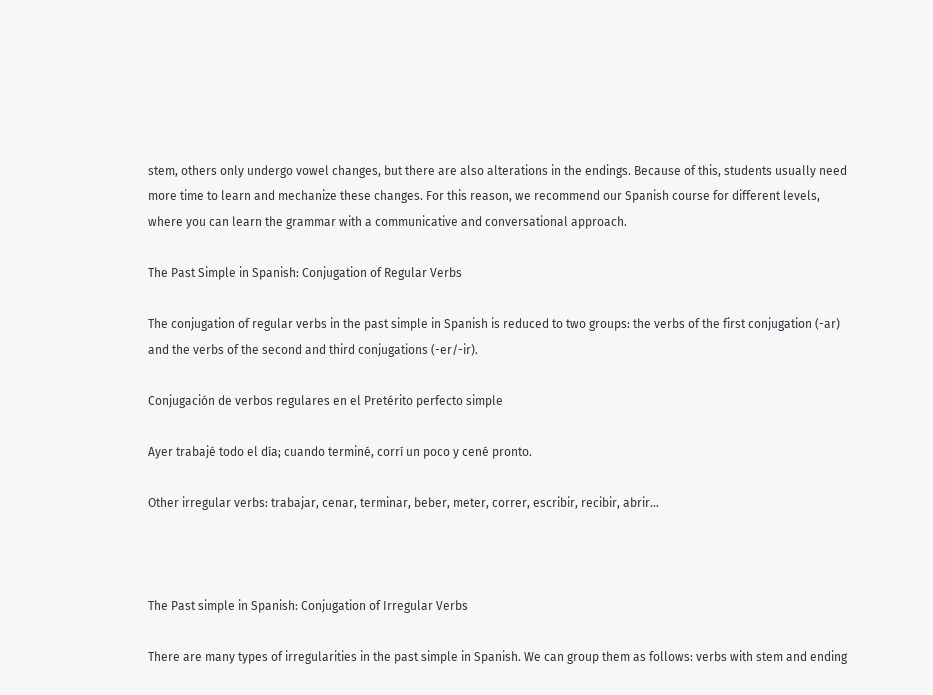stem, others only undergo vowel changes, but there are also alterations in the endings. Because of this, students usually need more time to learn and mechanize these changes. For this reason, we recommend our Spanish course for different levels, where you can learn the grammar with a communicative and conversational approach.

The Past Simple in Spanish: Conjugation of Regular Verbs

The conjugation of regular verbs in the past simple in Spanish is reduced to two groups: the verbs of the first conjugation (-ar) and the verbs of the second and third conjugations (-er/-ir).

Conjugación de verbos regulares en el Pretérito perfecto simple

Ayer trabajé todo el día; cuando terminé, corrí un poco y cené pronto.

Other irregular verbs: trabajar, cenar, terminar, beber, meter, correr, escribir, recibir, abrir…



The Past simple in Spanish: Conjugation of Irregular Verbs

There are many types of irregularities in the past simple in Spanish. We can group them as follows: verbs with stem and ending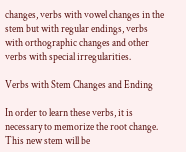changes, verbs with vowel changes in the stem but with regular endings, verbs with orthographic changes and other verbs with special irregularities.

Verbs with Stem Changes and Ending

In order to learn these verbs, it is necessary to memorize the root change. This new stem will be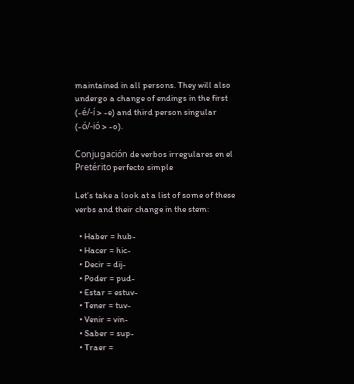maintained in all persons. They will also undergo a change of endings in the first (-é/-í > -e) and third person singular (-ó/-ió > -o).

Conjugación de verbos irregulares en el Pretérito perfecto simple

Let’s take a look at a list of some of these verbs and their change in the stem:

  • Haber = hub-
  • Hacer = hic-
  • Decir = dij-
  • Poder = pud-
  • Estar = estuv-
  • Tener = tuv-
  • Venir = vin-
  • Saber = sup-
  • Traer =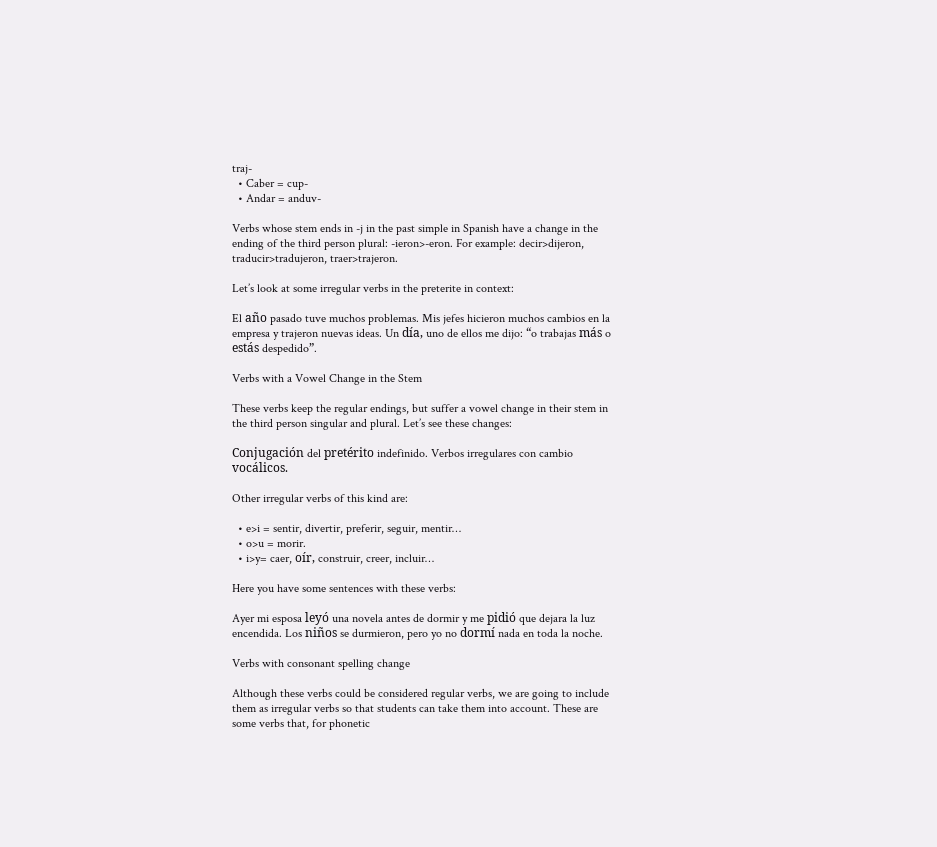traj-
  • Caber = cup-
  • Andar = anduv-

Verbs whose stem ends in -j in the past simple in Spanish have a change in the ending of the third person plural: -ieron>-eron. For example: decir>dijeron, traducir>tradujeron, traer>trajeron.

Let’s look at some irregular verbs in the preterite in context:

El año pasado tuve muchos problemas. Mis jefes hicieron muchos cambios en la empresa y trajeron nuevas ideas. Un día, uno de ellos me dijo: “o trabajas más o estás despedido”.

Verbs with a Vowel Change in the Stem

These verbs keep the regular endings, but suffer a vowel change in their stem in the third person singular and plural. Let’s see these changes:

Conjugación del pretérito indefinido. Verbos irregulares con cambio vocálicos.

Other irregular verbs of this kind are:

  • e>i = sentir, divertir, preferir, seguir, mentir…
  • o>u = morir.
  • i>y= caer, oír, construir, creer, incluir…

Here you have some sentences with these verbs:

Ayer mi esposa leyó una novela antes de dormir y me pidió que dejara la luz encendida. Los niños se durmieron, pero yo no dormí nada en toda la noche.

Verbs with consonant spelling change

Although these verbs could be considered regular verbs, we are going to include them as irregular verbs so that students can take them into account. These are some verbs that, for phonetic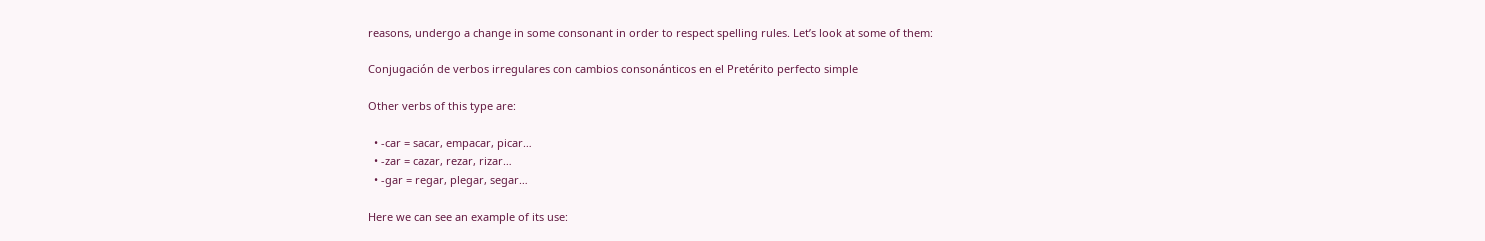reasons, undergo a change in some consonant in order to respect spelling rules. Let’s look at some of them:

Conjugación de verbos irregulares con cambios consonánticos en el Pretérito perfecto simple

Other verbs of this type are:

  • -car = sacar, empacar, picar…
  • -zar = cazar, rezar, rizar…
  • -gar = regar, plegar, segar…

Here we can see an example of its use: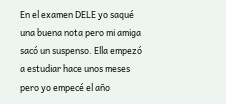En el examen DELE yo saqué una buena nota pero mi amiga sacó un suspenso. Ella empezó a estudiar hace unos meses pero yo empecé el año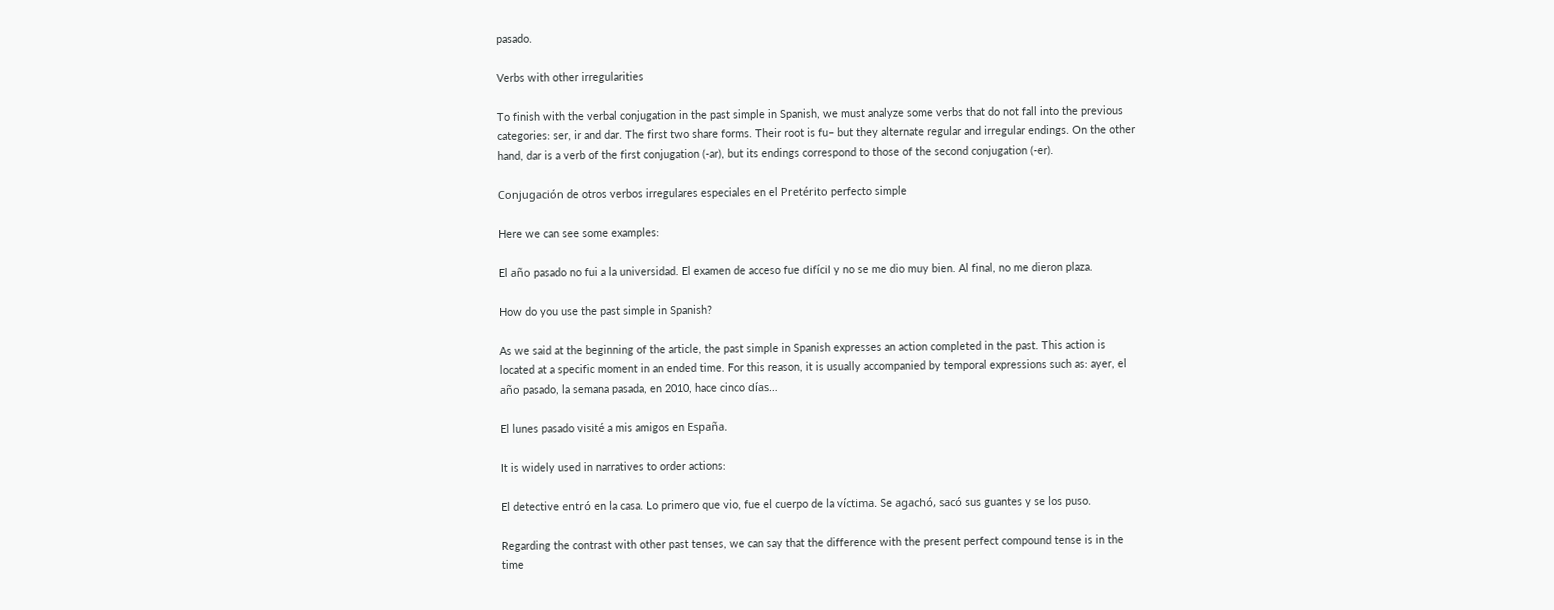pasado.

Verbs with other irregularities

To finish with the verbal conjugation in the past simple in Spanish, we must analyze some verbs that do not fall into the previous categories: ser, ir and dar. The first two share forms. Their root is fu– but they alternate regular and irregular endings. On the other hand, dar is a verb of the first conjugation (-ar), but its endings correspond to those of the second conjugation (-er).

Conjugación de otros verbos irregulares especiales en el Pretérito perfecto simple

Here we can see some examples:

El año pasado no fui a la universidad. El examen de acceso fue difícil y no se me dio muy bien. Al final, no me dieron plaza.

How do you use the past simple in Spanish?

As we said at the beginning of the article, the past simple in Spanish expresses an action completed in the past. This action is located at a specific moment in an ended time. For this reason, it is usually accompanied by temporal expressions such as: ayer, el año pasado, la semana pasada, en 2010, hace cinco días…

El lunes pasado visité a mis amigos en España.

It is widely used in narratives to order actions:

El detective entró en la casa. Lo primero que vio, fue el cuerpo de la víctima. Se agachó, sacó sus guantes y se los puso.

Regarding the contrast with other past tenses, we can say that the difference with the present perfect compound tense is in the time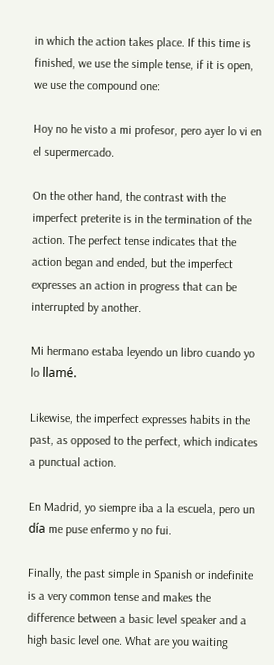in which the action takes place. If this time is finished, we use the simple tense, if it is open, we use the compound one:

Hoy no he visto a mi profesor, pero ayer lo vi en el supermercado.

On the other hand, the contrast with the imperfect preterite is in the termination of the action. The perfect tense indicates that the action began and ended, but the imperfect expresses an action in progress that can be interrupted by another.

Mi hermano estaba leyendo un libro cuando yo lo llamé.

Likewise, the imperfect expresses habits in the past, as opposed to the perfect, which indicates a punctual action.

En Madrid, yo siempre iba a la escuela, pero un día me puse enfermo y no fui.

Finally, the past simple in Spanish or indefinite is a very common tense and makes the difference between a basic level speaker and a high basic level one. What are you waiting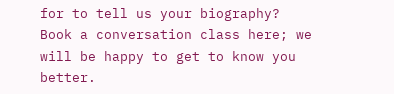for to tell us your biography? Book a conversation class here; we will be happy to get to know you better.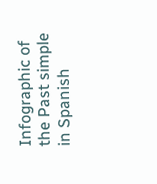Infographic of the Past simple in Spanish